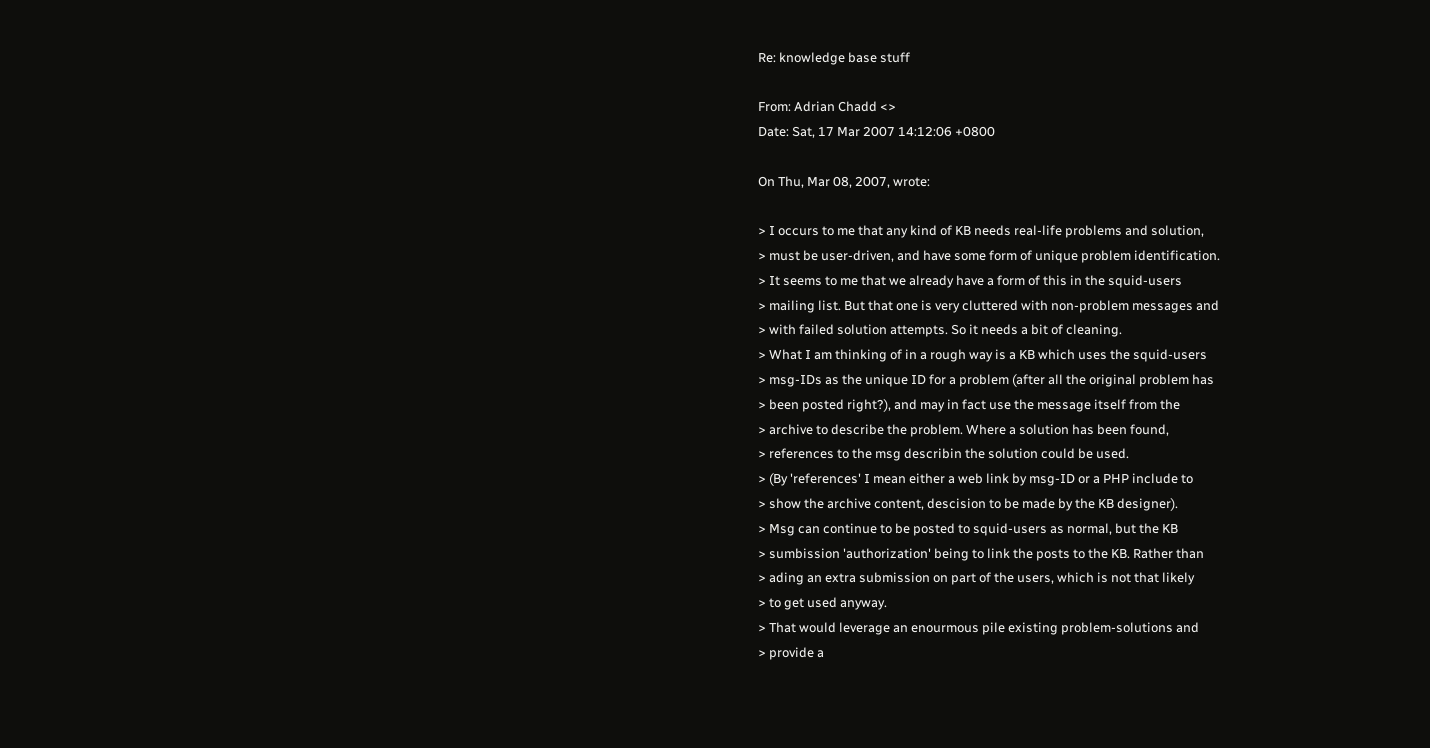Re: knowledge base stuff

From: Adrian Chadd <>
Date: Sat, 17 Mar 2007 14:12:06 +0800

On Thu, Mar 08, 2007, wrote:

> I occurs to me that any kind of KB needs real-life problems and solution,
> must be user-driven, and have some form of unique problem identification.
> It seems to me that we already have a form of this in the squid-users
> mailing list. But that one is very cluttered with non-problem messages and
> with failed solution attempts. So it needs a bit of cleaning.
> What I am thinking of in a rough way is a KB which uses the squid-users
> msg-IDs as the unique ID for a problem (after all the original problem has
> been posted right?), and may in fact use the message itself from the
> archive to describe the problem. Where a solution has been found,
> references to the msg describin the solution could be used.
> (By 'references' I mean either a web link by msg-ID or a PHP include to
> show the archive content, descision to be made by the KB designer).
> Msg can continue to be posted to squid-users as normal, but the KB
> sumbission 'authorization' being to link the posts to the KB. Rather than
> ading an extra submission on part of the users, which is not that likely
> to get used anyway.
> That would leverage an enourmous pile existing problem-solutions and
> provide a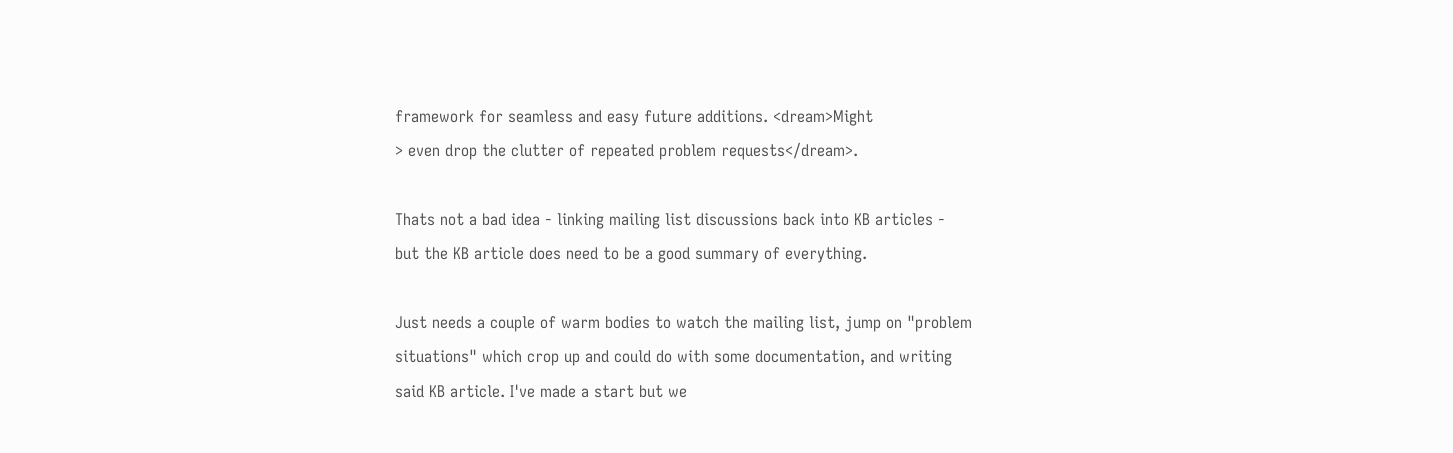framework for seamless and easy future additions. <dream>Might
> even drop the clutter of repeated problem requests</dream>.

Thats not a bad idea - linking mailing list discussions back into KB articles -
but the KB article does need to be a good summary of everything.

Just needs a couple of warm bodies to watch the mailing list, jump on "problem
situations" which crop up and could do with some documentation, and writing
said KB article. I've made a start but we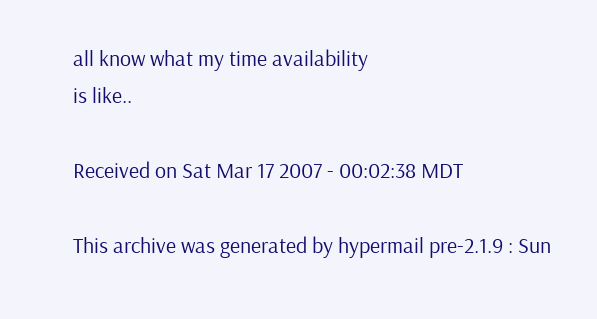all know what my time availability
is like..

Received on Sat Mar 17 2007 - 00:02:38 MDT

This archive was generated by hypermail pre-2.1.9 : Sun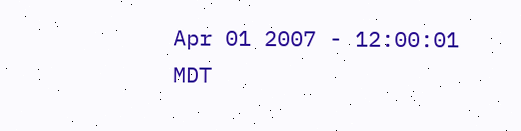Apr 01 2007 - 12:00:01 MDT